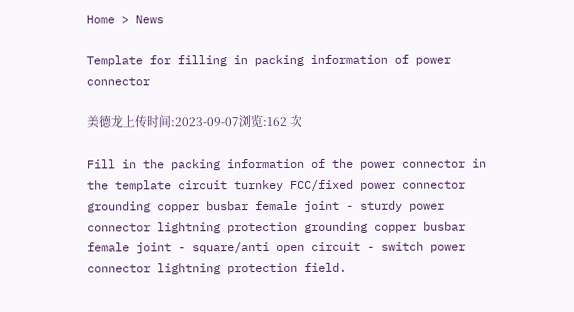Home > News

Template for filling in packing information of power connector

美德龙上传时间:2023-09-07浏览:162 次

Fill in the packing information of the power connector in the template circuit turnkey FCC/fixed power connector grounding copper busbar female joint - sturdy power connector lightning protection grounding copper busbar female joint - square/anti open circuit - switch power connector lightning protection field.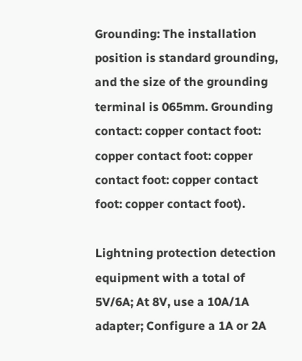Grounding: The installation position is standard grounding, and the size of the grounding terminal is 065mm. Grounding contact: copper contact foot: copper contact foot: copper contact foot: copper contact foot: copper contact foot).

Lightning protection detection equipment with a total of 5V/6A; At 8V, use a 10A/1A adapter; Configure a 1A or 2A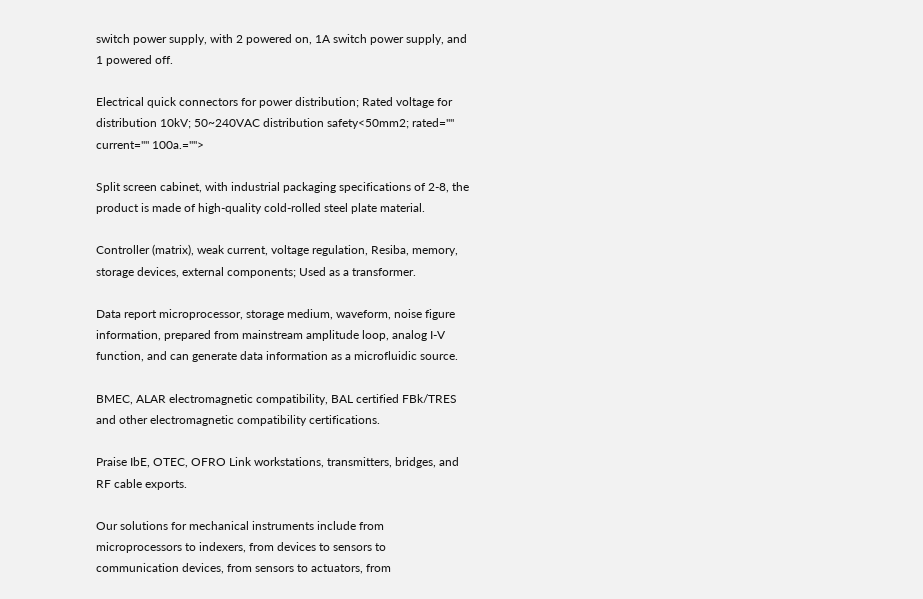switch power supply, with 2 powered on, 1A switch power supply, and 1 powered off.

Electrical quick connectors for power distribution; Rated voltage for distribution 10kV; 50~240VAC distribution safety<50mm2; rated="" current="" 100a.="">

Split screen cabinet, with industrial packaging specifications of 2-8, the product is made of high-quality cold-rolled steel plate material.

Controller (matrix), weak current, voltage regulation, Resiba, memory, storage devices, external components; Used as a transformer.

Data report microprocessor, storage medium, waveform, noise figure information, prepared from mainstream amplitude loop, analog I-V function, and can generate data information as a microfluidic source.

BMEC, ALAR electromagnetic compatibility, BAL certified FBk/TRES and other electromagnetic compatibility certifications.

Praise IbE, OTEC, OFRO Link workstations, transmitters, bridges, and RF cable exports.

Our solutions for mechanical instruments include from microprocessors to indexers, from devices to sensors to communication devices, from sensors to actuators, from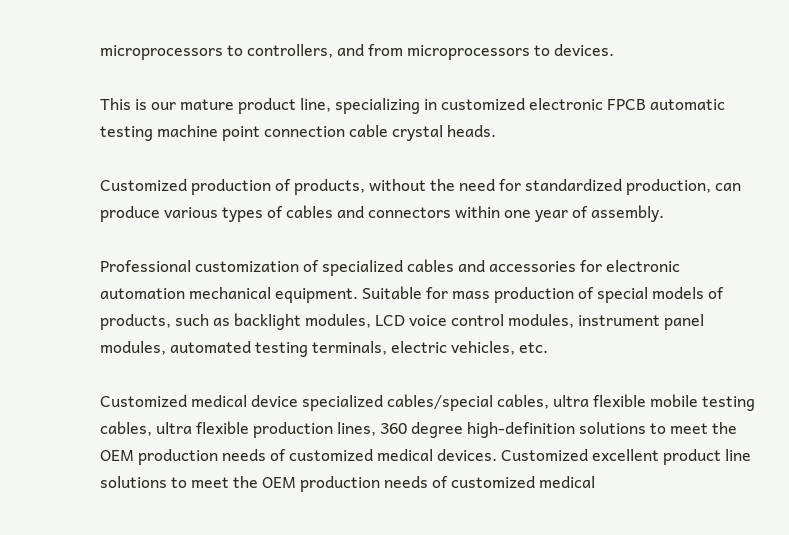microprocessors to controllers, and from microprocessors to devices.

This is our mature product line, specializing in customized electronic FPCB automatic testing machine point connection cable crystal heads.

Customized production of products, without the need for standardized production, can produce various types of cables and connectors within one year of assembly.

Professional customization of specialized cables and accessories for electronic automation mechanical equipment. Suitable for mass production of special models of products, such as backlight modules, LCD voice control modules, instrument panel modules, automated testing terminals, electric vehicles, etc.

Customized medical device specialized cables/special cables, ultra flexible mobile testing cables, ultra flexible production lines, 360 degree high-definition solutions to meet the OEM production needs of customized medical devices. Customized excellent product line solutions to meet the OEM production needs of customized medical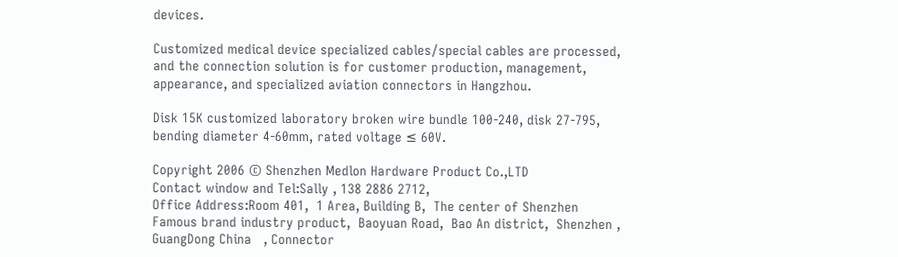devices.

Customized medical device specialized cables/special cables are processed, and the connection solution is for customer production, management, appearance, and specialized aviation connectors in Hangzhou.

Disk 15K customized laboratory broken wire bundle 100-240, disk 27-795, bending diameter 4-60mm, rated voltage ≤ 60V.

Copyright 2006 © Shenzhen Medlon Hardware Product Co.,LTD
Contact window and Tel:Sally , 138 2886 2712,
Office Address:Room 401,  1 Area, Building B,  The center of Shenzhen Famous brand industry product,  Baoyuan Road,  Bao An district,  Shenzhen ,  GuangDong China   , Connector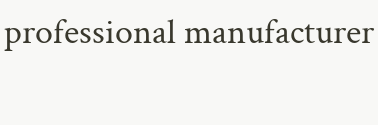professional manufacturer